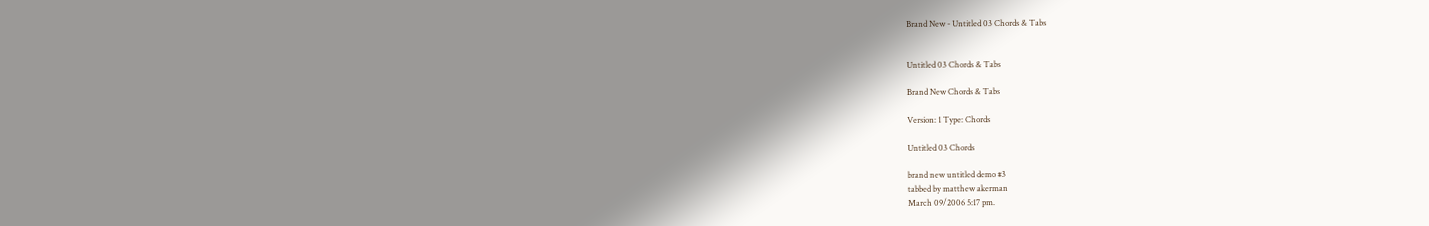Brand New - Untitled 03 Chords & Tabs


Untitled 03 Chords & Tabs

Brand New Chords & Tabs

Version: 1 Type: Chords

Untitled 03 Chords

brand new untitled demo #3
tabbed by matthew akerman
March 09/2006 5:17 pm.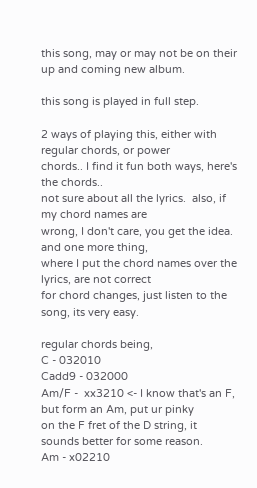this song, may or may not be on their up and coming new album.

this song is played in full step.

2 ways of playing this, either with regular chords, or power
chords.. I find it fun both ways, here's the chords..
not sure about all the lyrics.  also, if my chord names are
wrong, I don't care, you get the idea. and one more thing,
where I put the chord names over the lyrics, are not correct
for chord changes, just listen to the song, its very easy.

regular chords being,
C - 032010
Cadd9 - 032000
Am/F -  xx3210 <- I know that's an F, but form an Am, put ur pinky
on the F fret of the D string, it sounds better for some reason.
Am - x02210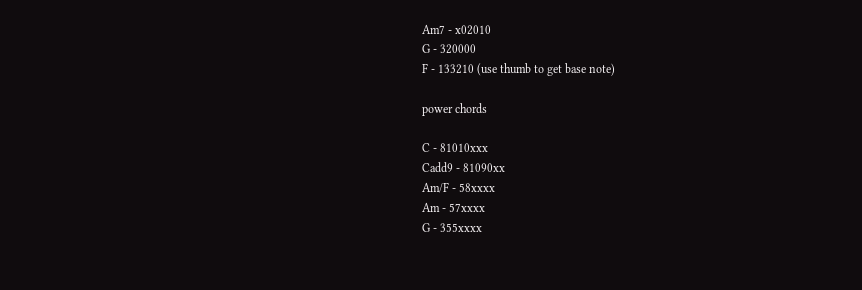Am7 - x02010
G - 320000
F - 133210 (use thumb to get base note)

power chords

C - 81010xxx
Cadd9 - 81090xx
Am/F - 58xxxx
Am - 57xxxx
G - 355xxxx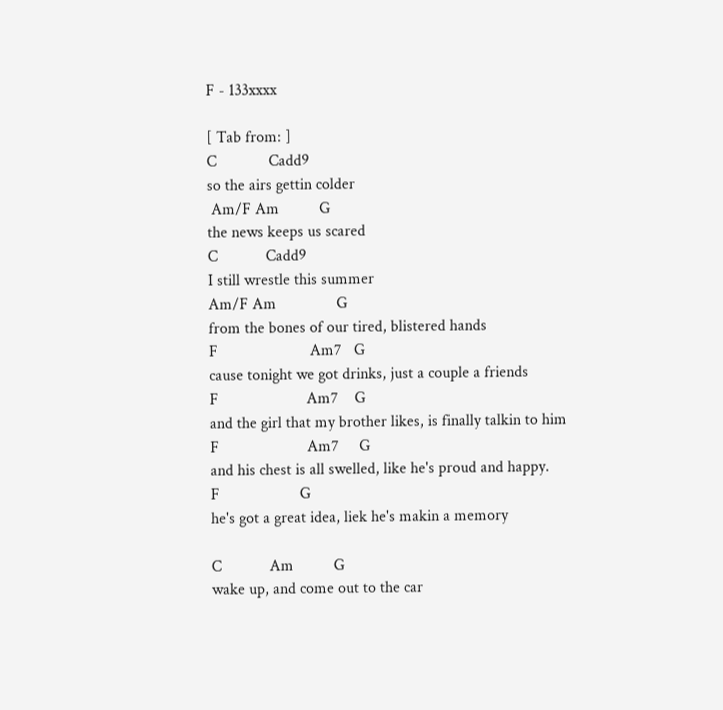F - 133xxxx

[ Tab from: ]
C             Cadd9
so the airs gettin colder
 Am/F Am          G
the news keeps us scared
C            Cadd9
I still wrestle this summer
Am/F Am               G
from the bones of our tired, blistered hands
F                       Am7   G
cause tonight we got drinks, just a couple a friends
F                      Am7    G
and the girl that my brother likes, is finally talkin to him
F                      Am7     G
and his chest is all swelled, like he's proud and happy.
F                    G
he's got a great idea, liek he's makin a memory

C            Am          G
wake up, and come out to the car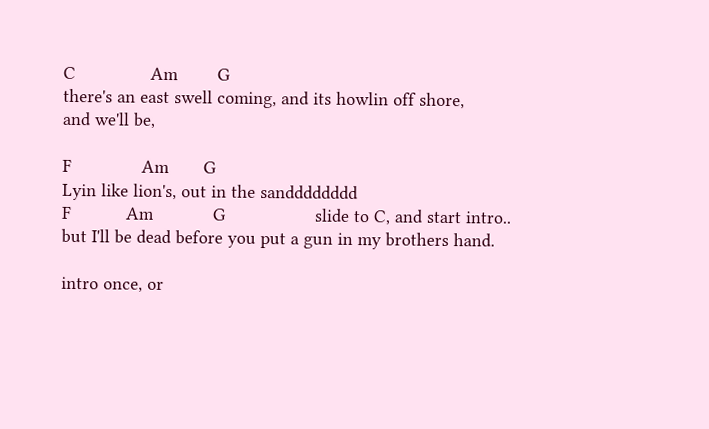C               Am        G
there's an east swell coming, and its howlin off shore,
and we'll be,

F              Am       G
Lyin like lion's, out in the sandddddddd
F           Am            G                  slide to C, and start intro..
but I'll be dead before you put a gun in my brothers hand.

intro once, or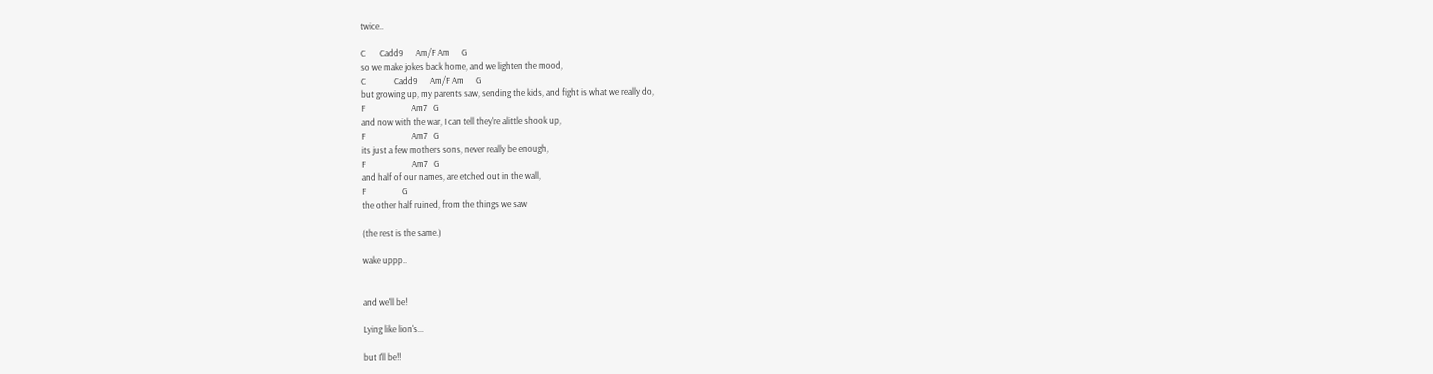twice..

C       Cadd9      Am/F Am      G
so we make jokes back home, and we lighten the mood,
C              Cadd9      Am/F Am      G
but growing up, my parents saw, sending the kids, and fight is what we really do,
F                       Am7   G
and now with the war, I can tell they're alittle shook up,
F                       Am7   G
its just a few mothers sons, never really be enough,
F                       Am7   G
and half of our names, are etched out in the wall,
F                  G
the other half ruined, from the things we saw

(the rest is the same.)

wake uppp..


and we'll be!

Lying like lion's...

but I'll be!!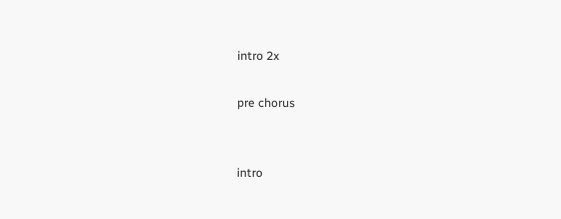intro 2x

pre chorus


intro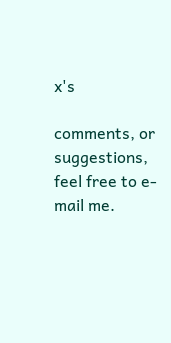x's

comments, or suggestions, feel free to e-mail me.